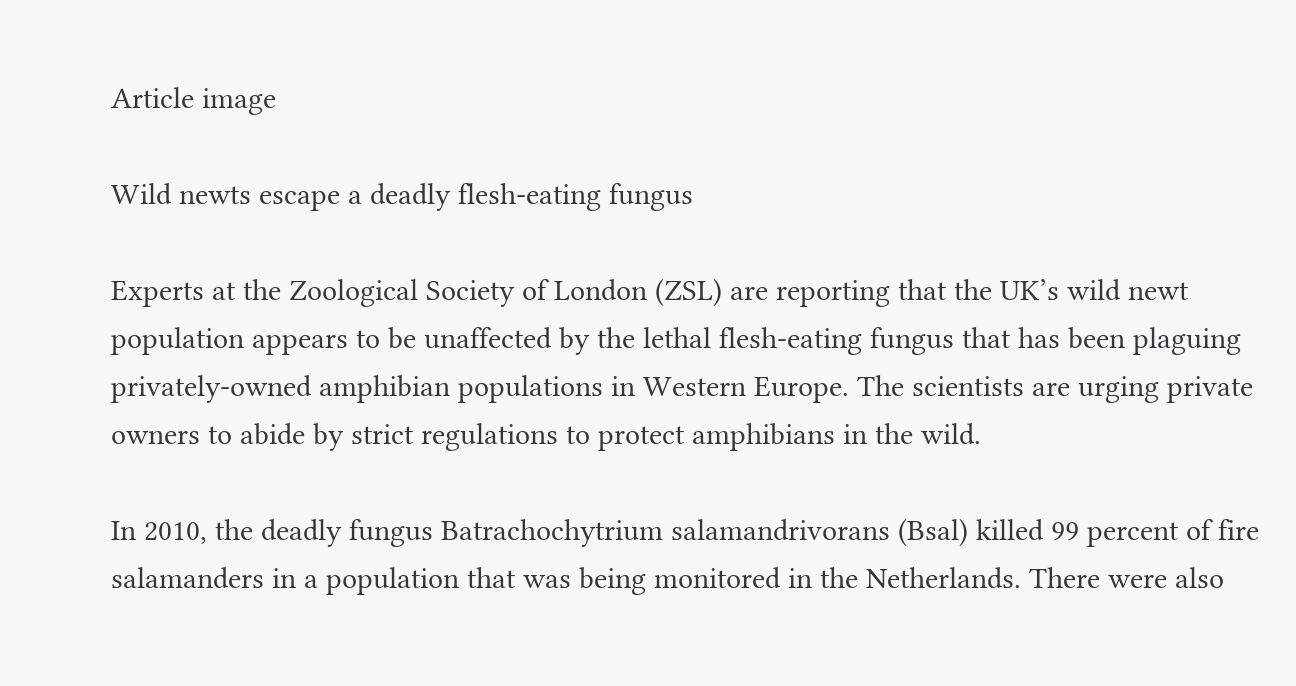Article image

Wild newts escape a deadly flesh-eating fungus

Experts at the Zoological Society of London (ZSL) are reporting that the UK’s wild newt population appears to be unaffected by the lethal flesh-eating fungus that has been plaguing privately-owned amphibian populations in Western Europe. The scientists are urging private owners to abide by strict regulations to protect amphibians in the wild.

In 2010, the deadly fungus Batrachochytrium salamandrivorans (Bsal) killed 99 percent of fire salamanders in a population that was being monitored in the Netherlands. There were also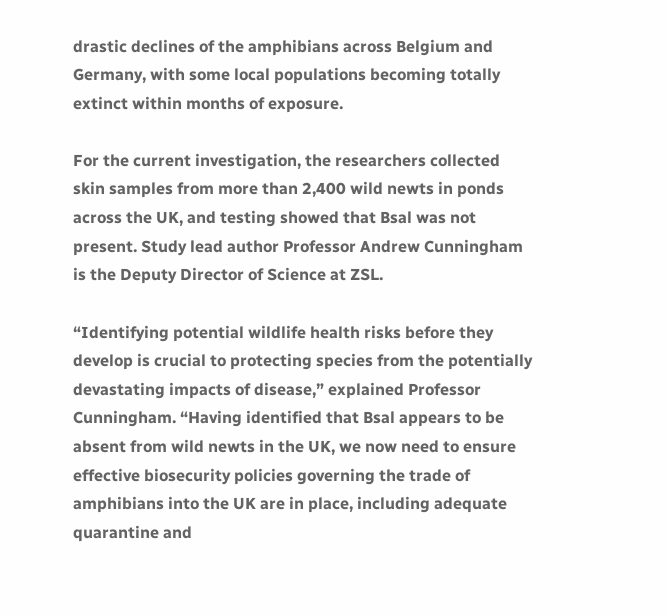drastic declines of the amphibians across Belgium and Germany, with some local populations becoming totally extinct within months of exposure.

For the current investigation, the researchers collected skin samples from more than 2,400 wild newts in ponds across the UK, and testing showed that Bsal was not present. Study lead author Professor Andrew Cunningham is the Deputy Director of Science at ZSL.

“Identifying potential wildlife health risks before they develop is crucial to protecting species from the potentially devastating impacts of disease,” explained Professor Cunningham. “Having identified that Bsal appears to be absent from wild newts in the UK, we now need to ensure effective biosecurity policies governing the trade of amphibians into the UK are in place, including adequate quarantine and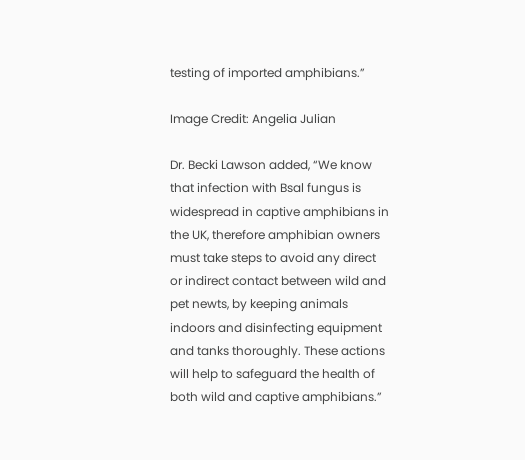testing of imported amphibians.”

Image Credit: Angelia Julian

Dr. Becki Lawson added, “We know that infection with Bsal fungus is widespread in captive amphibians in the UK, therefore amphibian owners must take steps to avoid any direct or indirect contact between wild and pet newts, by keeping animals indoors and disinfecting equipment and tanks thoroughly. These actions will help to safeguard the health of both wild and captive amphibians.”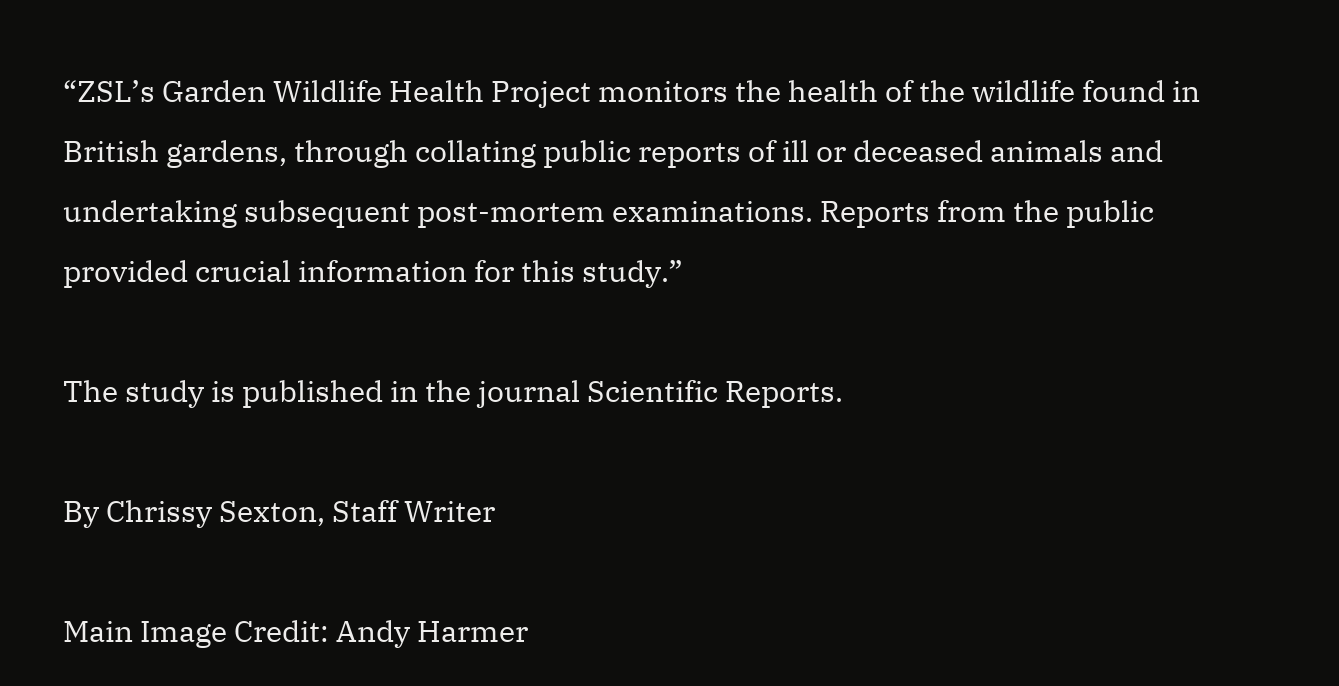“ZSL’s Garden Wildlife Health Project monitors the health of the wildlife found in British gardens, through collating public reports of ill or deceased animals and undertaking subsequent post-mortem examinations. Reports from the public provided crucial information for this study.”

The study is published in the journal Scientific Reports.

By Chrissy Sexton, Staff Writer

Main Image Credit: Andy Harmer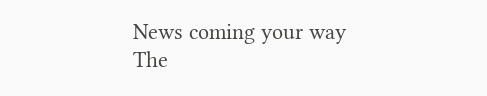News coming your way
The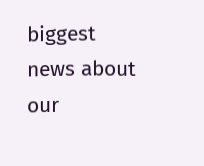biggest news about our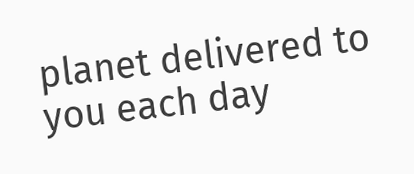planet delivered to you each day